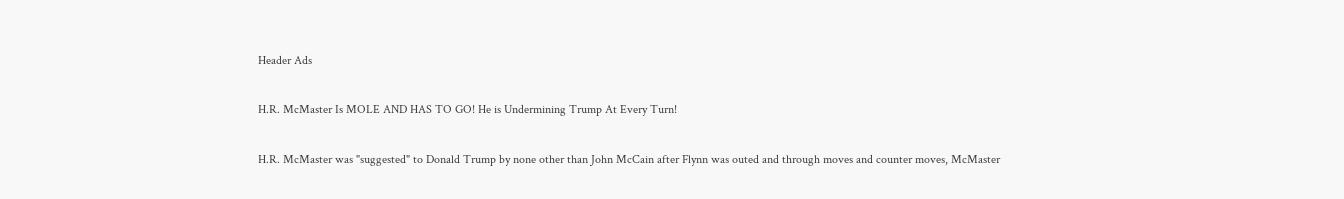Header Ads

H.R. McMaster Is MOLE AND HAS TO GO! He is Undermining Trump At Every Turn!

H.R. McMaster was "suggested" to Donald Trump by none other than John McCain after Flynn was outed and through moves and counter moves, McMaster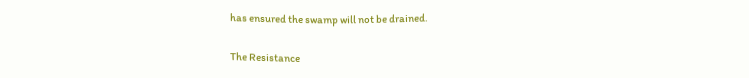has ensured the swamp will not be drained.

The Resistance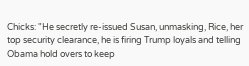Chicks: "He secretly re-issued Susan, unmasking, Rice, her top security clearance, he is firing Trump loyals and telling Obama hold overs to keep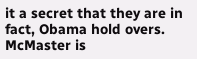it a secret that they are in fact, Obama hold overs. McMaster is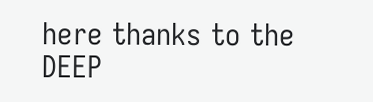here thanks to the DEEP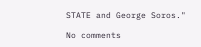STATE and George Soros."

No comments